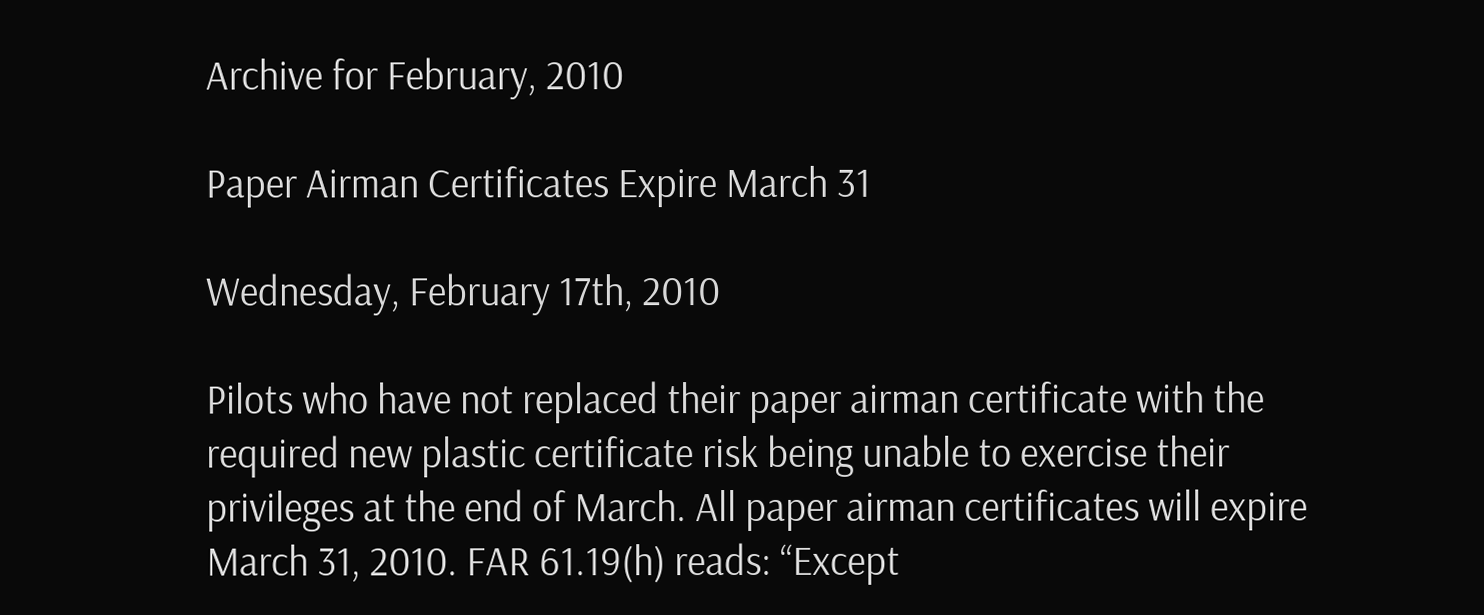Archive for February, 2010

Paper Airman Certificates Expire March 31

Wednesday, February 17th, 2010

Pilots who have not replaced their paper airman certificate with the required new plastic certificate risk being unable to exercise their privileges at the end of March. All paper airman certificates will expire March 31, 2010. FAR 61.19(h) reads: “Except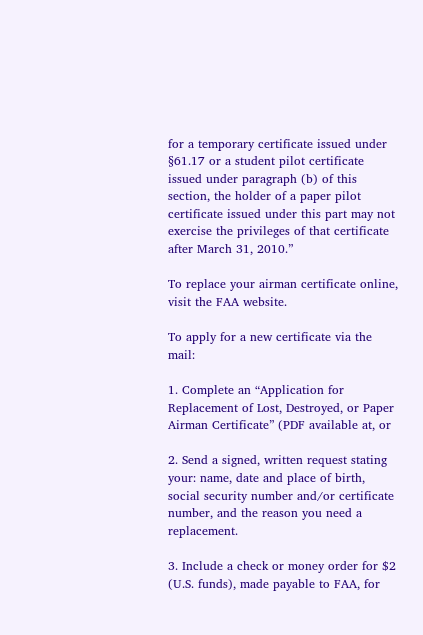for a temporary certificate issued under §61.17 or a student pilot certificate issued under paragraph (b) of this section, the holder of a paper pilot certificate issued under this part may not exercise the privileges of that certificate after March 31, 2010.”

To replace your airman certificate online, visit the FAA website.

To apply for a new certificate via the mail:

1. Complete an “Application for Replacement of Lost, Destroyed, or Paper Airman Certificate” (PDF available at, or

2. Send a signed, written request stating your: name, date and place of birth, social security number and/or certificate number, and the reason you need a replacement.

3. Include a check or money order for $2 (U.S. funds), made payable to FAA, for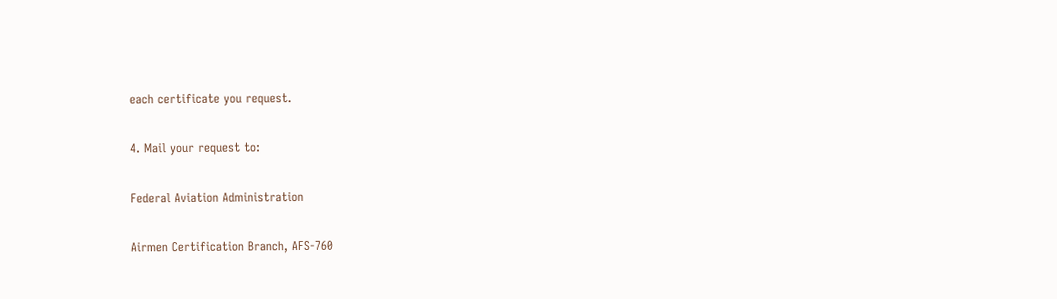each certificate you request.

4. Mail your request to:

Federal Aviation Administration

Airmen Certification Branch, AFS-760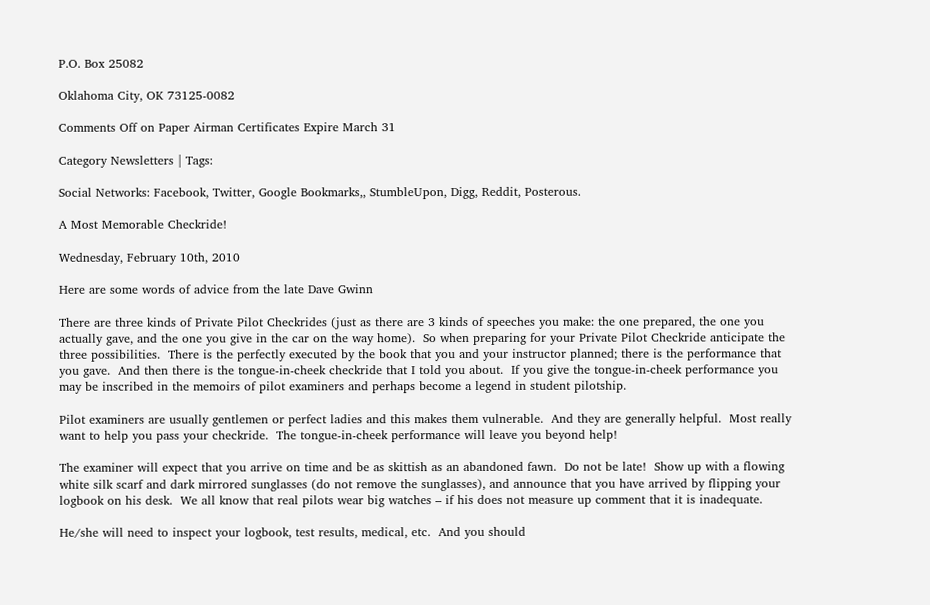P.O. Box 25082

Oklahoma City, OK 73125-0082

Comments Off on Paper Airman Certificates Expire March 31

Category Newsletters | Tags:

Social Networks: Facebook, Twitter, Google Bookmarks,, StumbleUpon, Digg, Reddit, Posterous.

A Most Memorable Checkride!

Wednesday, February 10th, 2010

Here are some words of advice from the late Dave Gwinn

There are three kinds of Private Pilot Checkrides (just as there are 3 kinds of speeches you make: the one prepared, the one you actually gave, and the one you give in the car on the way home).  So when preparing for your Private Pilot Checkride anticipate the three possibilities.  There is the perfectly executed by the book that you and your instructor planned; there is the performance that you gave.  And then there is the tongue-in-cheek checkride that I told you about.  If you give the tongue-in-cheek performance you may be inscribed in the memoirs of pilot examiners and perhaps become a legend in student pilotship.

Pilot examiners are usually gentlemen or perfect ladies and this makes them vulnerable.  And they are generally helpful.  Most really want to help you pass your checkride.  The tongue-in-cheek performance will leave you beyond help!

The examiner will expect that you arrive on time and be as skittish as an abandoned fawn.  Do not be late!  Show up with a flowing white silk scarf and dark mirrored sunglasses (do not remove the sunglasses), and announce that you have arrived by flipping your logbook on his desk.  We all know that real pilots wear big watches – if his does not measure up comment that it is inadequate.

He/she will need to inspect your logbook, test results, medical, etc.  And you should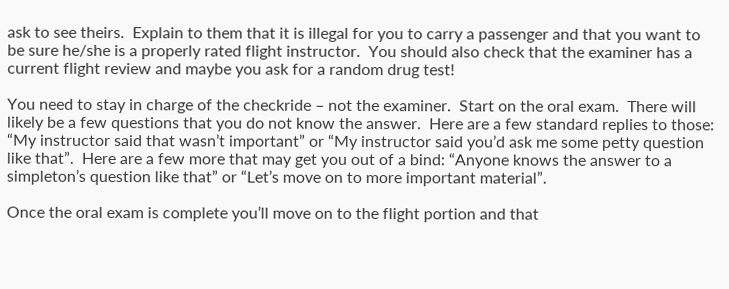ask to see theirs.  Explain to them that it is illegal for you to carry a passenger and that you want to be sure he/she is a properly rated flight instructor.  You should also check that the examiner has a current flight review and maybe you ask for a random drug test!

You need to stay in charge of the checkride – not the examiner.  Start on the oral exam.  There will likely be a few questions that you do not know the answer.  Here are a few standard replies to those:  “My instructor said that wasn’t important” or “My instructor said you’d ask me some petty question like that”.  Here are a few more that may get you out of a bind: “Anyone knows the answer to a simpleton’s question like that” or “Let’s move on to more important material”.

Once the oral exam is complete you’ll move on to the flight portion and that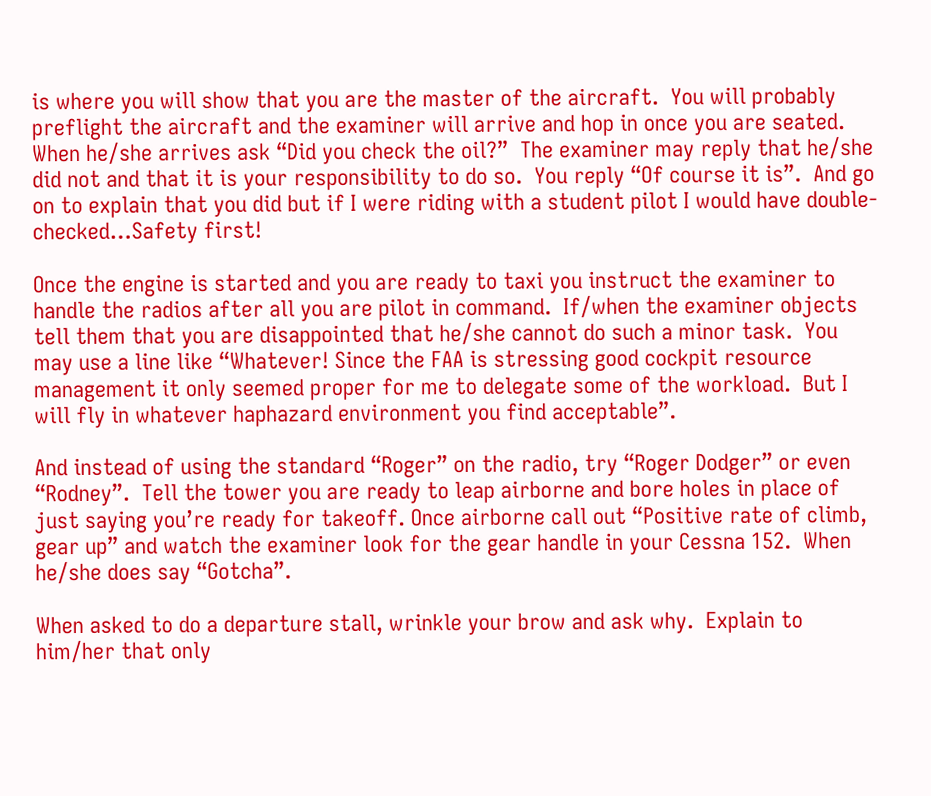is where you will show that you are the master of the aircraft.  You will probably preflight the aircraft and the examiner will arrive and hop in once you are seated.  When he/she arrives ask “Did you check the oil?”  The examiner may reply that he/she did not and that it is your responsibility to do so.  You reply “Of course it is”.  And go on to explain that you did but if I were riding with a student pilot I would have double-checked…Safety first!

Once the engine is started and you are ready to taxi you instruct the examiner to handle the radios after all you are pilot in command.  If/when the examiner objects tell them that you are disappointed that he/she cannot do such a minor task.  You may use a line like “Whatever! Since the FAA is stressing good cockpit resource management it only seemed proper for me to delegate some of the workload.  But I will fly in whatever haphazard environment you find acceptable”.

And instead of using the standard “Roger” on the radio, try “Roger Dodger” or even “Rodney”.  Tell the tower you are ready to leap airborne and bore holes in place of just saying you’re ready for takeoff. Once airborne call out “Positive rate of climb, gear up” and watch the examiner look for the gear handle in your Cessna 152.  When he/she does say “Gotcha”.

When asked to do a departure stall, wrinkle your brow and ask why.  Explain to him/her that only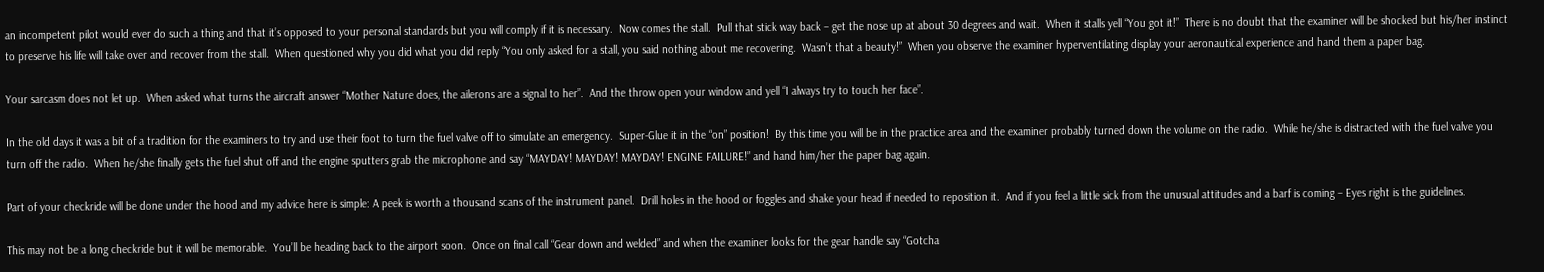an incompetent pilot would ever do such a thing and that it’s opposed to your personal standards but you will comply if it is necessary.  Now comes the stall.  Pull that stick way back – get the nose up at about 30 degrees and wait.  When it stalls yell “You got it!”  There is no doubt that the examiner will be shocked but his/her instinct to preserve his life will take over and recover from the stall.  When questioned why you did what you did reply “You only asked for a stall, you said nothing about me recovering.  Wasn’t that a beauty!”  When you observe the examiner hyperventilating display your aeronautical experience and hand them a paper bag.

Your sarcasm does not let up.  When asked what turns the aircraft answer “Mother Nature does, the ailerons are a signal to her”.  And the throw open your window and yell “I always try to touch her face”.

In the old days it was a bit of a tradition for the examiners to try and use their foot to turn the fuel valve off to simulate an emergency.  Super-Glue it in the “on” position!  By this time you will be in the practice area and the examiner probably turned down the volume on the radio.  While he/she is distracted with the fuel valve you turn off the radio.  When he/she finally gets the fuel shut off and the engine sputters grab the microphone and say “MAYDAY! MAYDAY! MAYDAY! ENGINE FAILURE!” and hand him/her the paper bag again.

Part of your checkride will be done under the hood and my advice here is simple: A peek is worth a thousand scans of the instrument panel.  Drill holes in the hood or foggles and shake your head if needed to reposition it.  And if you feel a little sick from the unusual attitudes and a barf is coming – Eyes right is the guidelines.

This may not be a long checkride but it will be memorable.  You’ll be heading back to the airport soon.  Once on final call “Gear down and welded” and when the examiner looks for the gear handle say “Gotcha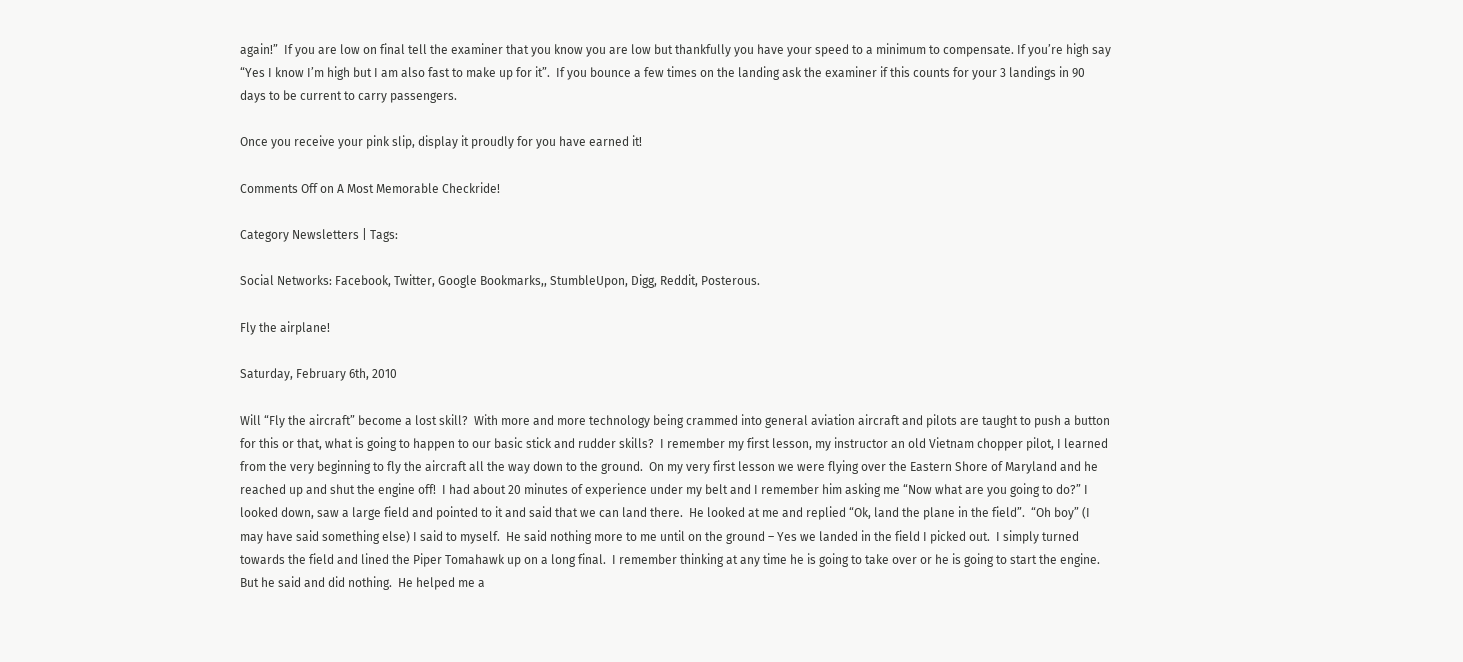again!”  If you are low on final tell the examiner that you know you are low but thankfully you have your speed to a minimum to compensate. If you’re high say “Yes I know I’m high but I am also fast to make up for it”.  If you bounce a few times on the landing ask the examiner if this counts for your 3 landings in 90 days to be current to carry passengers.

Once you receive your pink slip, display it proudly for you have earned it!

Comments Off on A Most Memorable Checkride!

Category Newsletters | Tags:

Social Networks: Facebook, Twitter, Google Bookmarks,, StumbleUpon, Digg, Reddit, Posterous.

Fly the airplane!

Saturday, February 6th, 2010

Will “Fly the aircraft” become a lost skill?  With more and more technology being crammed into general aviation aircraft and pilots are taught to push a button for this or that, what is going to happen to our basic stick and rudder skills?  I remember my first lesson, my instructor an old Vietnam chopper pilot, I learned from the very beginning to fly the aircraft all the way down to the ground.  On my very first lesson we were flying over the Eastern Shore of Maryland and he reached up and shut the engine off!  I had about 20 minutes of experience under my belt and I remember him asking me “Now what are you going to do?” I looked down, saw a large field and pointed to it and said that we can land there.  He looked at me and replied “Ok, land the plane in the field”.  “Oh boy” (I may have said something else) I said to myself.  He said nothing more to me until on the ground – Yes we landed in the field I picked out.  I simply turned towards the field and lined the Piper Tomahawk up on a long final.  I remember thinking at any time he is going to take over or he is going to start the engine.  But he said and did nothing.  He helped me a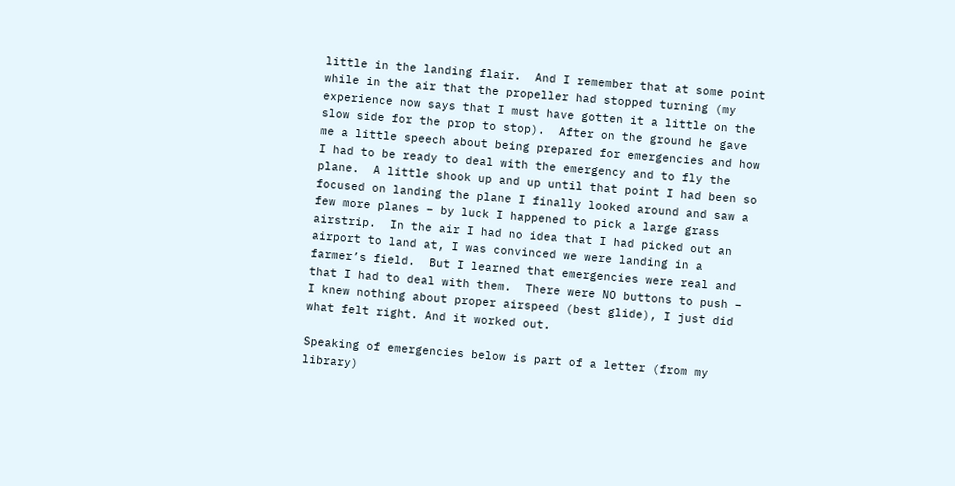little in the landing flair.  And I remember that at some point while in the air that the propeller had stopped turning (my experience now says that I must have gotten it a little on the slow side for the prop to stop).  After on the ground he gave me a little speech about being prepared for emergencies and how I had to be ready to deal with the emergency and to fly the plane.  A little shook up and up until that point I had been so focused on landing the plane I finally looked around and saw a few more planes – by luck I happened to pick a large grass airstrip.  In the air I had no idea that I had picked out an airport to land at, I was convinced we were landing in a farmer’s field.  But I learned that emergencies were real and that I had to deal with them.  There were NO buttons to push – I knew nothing about proper airspeed (best glide), I just did what felt right. And it worked out.

Speaking of emergencies below is part of a letter (from my library)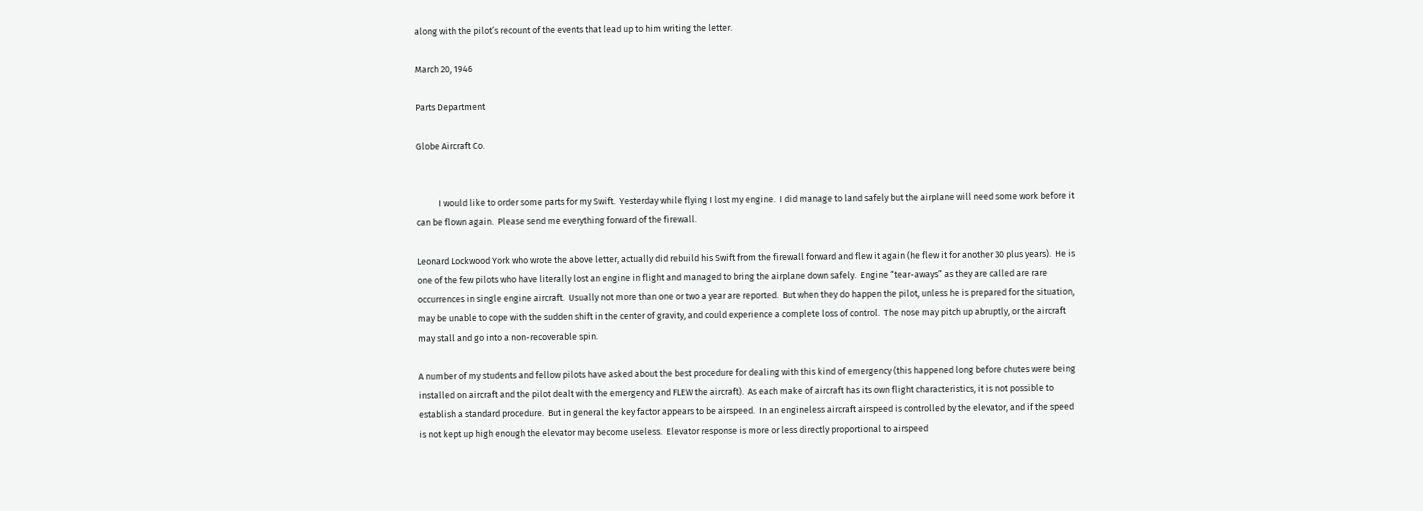along with the pilot’s recount of the events that lead up to him writing the letter.

March 20, 1946

Parts Department

Globe Aircraft Co.


           I would like to order some parts for my Swift.  Yesterday while flying I lost my engine.  I did manage to land safely but the airplane will need some work before it can be flown again.  Please send me everything forward of the firewall.

Leonard Lockwood York who wrote the above letter, actually did rebuild his Swift from the firewall forward and flew it again (he flew it for another 30 plus years).  He is one of the few pilots who have literally lost an engine in flight and managed to bring the airplane down safely.  Engine “tear-aways” as they are called are rare occurrences in single engine aircraft.  Usually not more than one or two a year are reported.  But when they do happen the pilot, unless he is prepared for the situation, may be unable to cope with the sudden shift in the center of gravity, and could experience a complete loss of control.  The nose may pitch up abruptly, or the aircraft may stall and go into a non-recoverable spin.

A number of my students and fellow pilots have asked about the best procedure for dealing with this kind of emergency (this happened long before chutes were being installed on aircraft and the pilot dealt with the emergency and FLEW the aircraft).  As each make of aircraft has its own flight characteristics, it is not possible to establish a standard procedure.  But in general the key factor appears to be airspeed.  In an engineless aircraft airspeed is controlled by the elevator, and if the speed is not kept up high enough the elevator may become useless.  Elevator response is more or less directly proportional to airspeed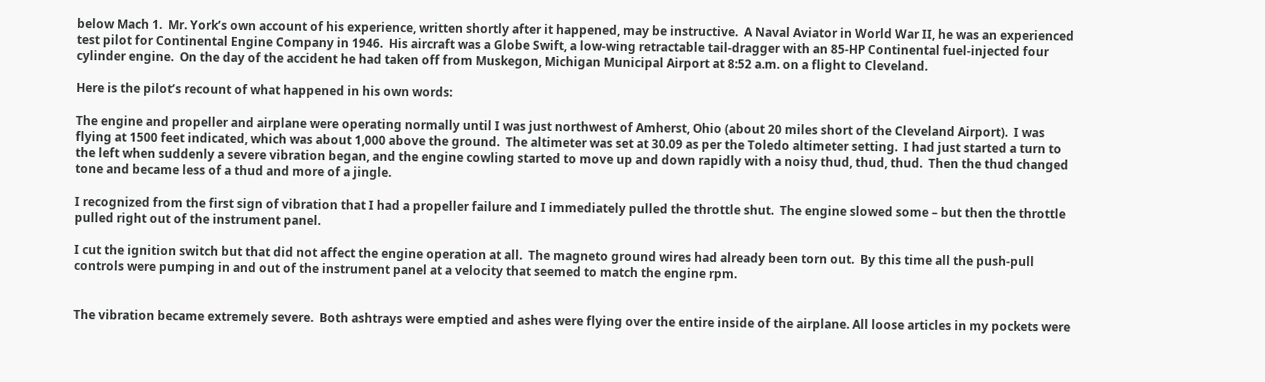below Mach 1.  Mr. York’s own account of his experience, written shortly after it happened, may be instructive.  A Naval Aviator in World War II, he was an experienced test pilot for Continental Engine Company in 1946.  His aircraft was a Globe Swift, a low-wing retractable tail-dragger with an 85-HP Continental fuel-injected four cylinder engine.  On the day of the accident he had taken off from Muskegon, Michigan Municipal Airport at 8:52 a.m. on a flight to Cleveland.

Here is the pilot’s recount of what happened in his own words:

The engine and propeller and airplane were operating normally until I was just northwest of Amherst, Ohio (about 20 miles short of the Cleveland Airport).  I was flying at 1500 feet indicated, which was about 1,000 above the ground.  The altimeter was set at 30.09 as per the Toledo altimeter setting.  I had just started a turn to the left when suddenly a severe vibration began, and the engine cowling started to move up and down rapidly with a noisy thud, thud, thud.  Then the thud changed tone and became less of a thud and more of a jingle.

I recognized from the first sign of vibration that I had a propeller failure and I immediately pulled the throttle shut.  The engine slowed some – but then the throttle pulled right out of the instrument panel.

I cut the ignition switch but that did not affect the engine operation at all.  The magneto ground wires had already been torn out.  By this time all the push-pull controls were pumping in and out of the instrument panel at a velocity that seemed to match the engine rpm.


The vibration became extremely severe.  Both ashtrays were emptied and ashes were flying over the entire inside of the airplane. All loose articles in my pockets were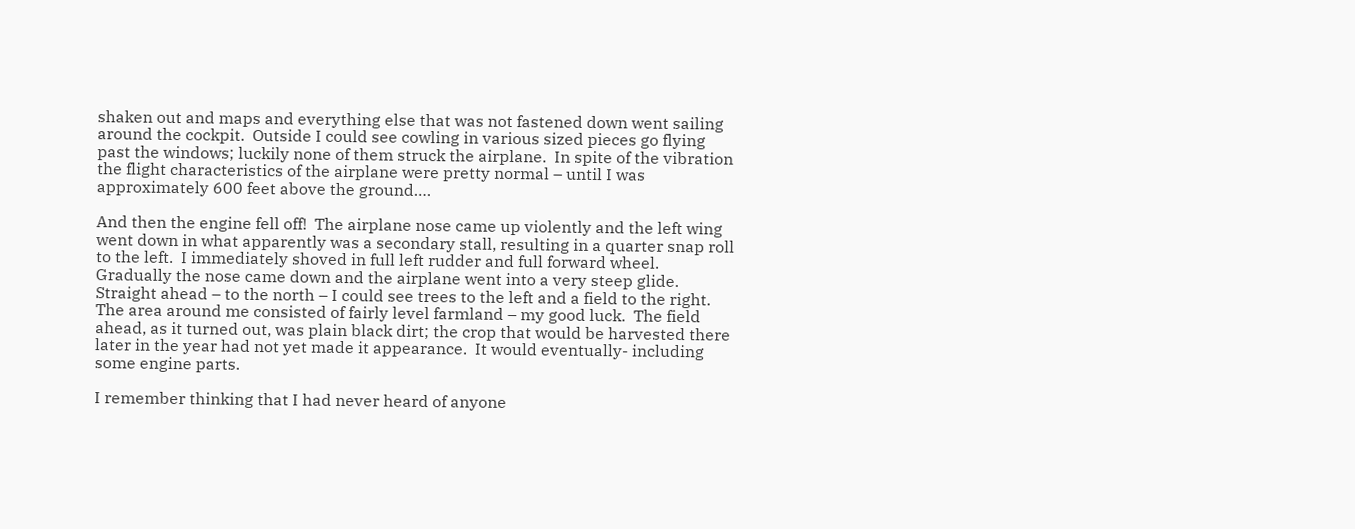shaken out and maps and everything else that was not fastened down went sailing around the cockpit.  Outside I could see cowling in various sized pieces go flying past the windows; luckily none of them struck the airplane.  In spite of the vibration the flight characteristics of the airplane were pretty normal – until I was approximately 600 feet above the ground….

And then the engine fell off!  The airplane nose came up violently and the left wing went down in what apparently was a secondary stall, resulting in a quarter snap roll to the left.  I immediately shoved in full left rudder and full forward wheel.  Gradually the nose came down and the airplane went into a very steep glide.  Straight ahead – to the north – I could see trees to the left and a field to the right.  The area around me consisted of fairly level farmland – my good luck.  The field ahead, as it turned out, was plain black dirt; the crop that would be harvested there later in the year had not yet made it appearance.  It would eventually- including some engine parts.

I remember thinking that I had never heard of anyone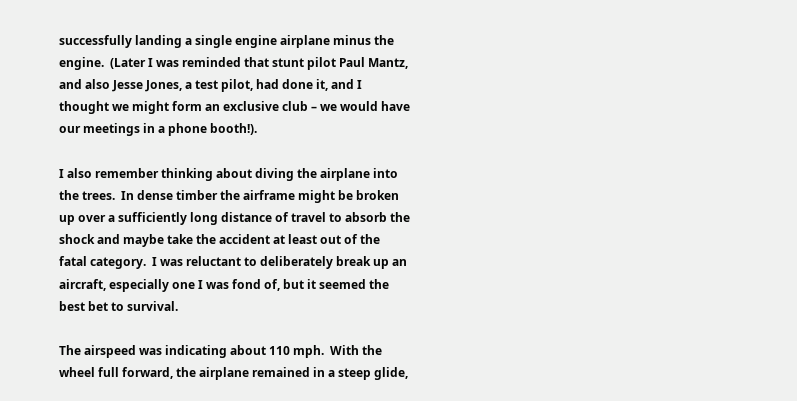successfully landing a single engine airplane minus the engine.  (Later I was reminded that stunt pilot Paul Mantz, and also Jesse Jones, a test pilot, had done it, and I thought we might form an exclusive club – we would have our meetings in a phone booth!).

I also remember thinking about diving the airplane into the trees.  In dense timber the airframe might be broken up over a sufficiently long distance of travel to absorb the shock and maybe take the accident at least out of the fatal category.  I was reluctant to deliberately break up an aircraft, especially one I was fond of, but it seemed the best bet to survival.

The airspeed was indicating about 110 mph.  With the wheel full forward, the airplane remained in a steep glide,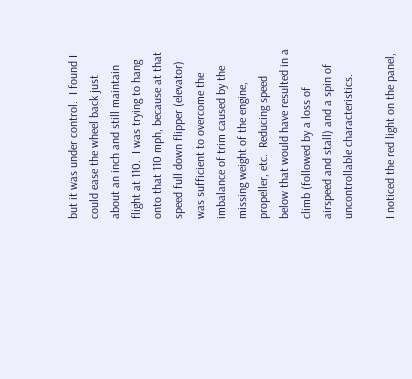but it was under control.  I found I could ease the wheel back just about an inch and still maintain flight at 110.  I was trying to hang onto that 110 mph, because at that speed full down flipper (elevator) was sufficient to overcome the imbalance of trim caused by the missing weight of the engine, propeller, etc.  Reducing speed below that would have resulted in a climb (followed by a loss of airspeed and stall) and a spin of uncontrollable characteristics.

I noticed the red light on the panel,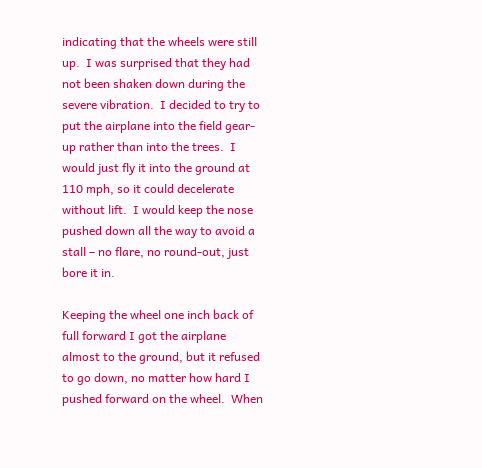indicating that the wheels were still up.  I was surprised that they had not been shaken down during the severe vibration.  I decided to try to put the airplane into the field gear-up rather than into the trees.  I would just fly it into the ground at 110 mph, so it could decelerate without lift.  I would keep the nose pushed down all the way to avoid a stall – no flare, no round-out, just bore it in.

Keeping the wheel one inch back of full forward I got the airplane almost to the ground, but it refused to go down, no matter how hard I pushed forward on the wheel.  When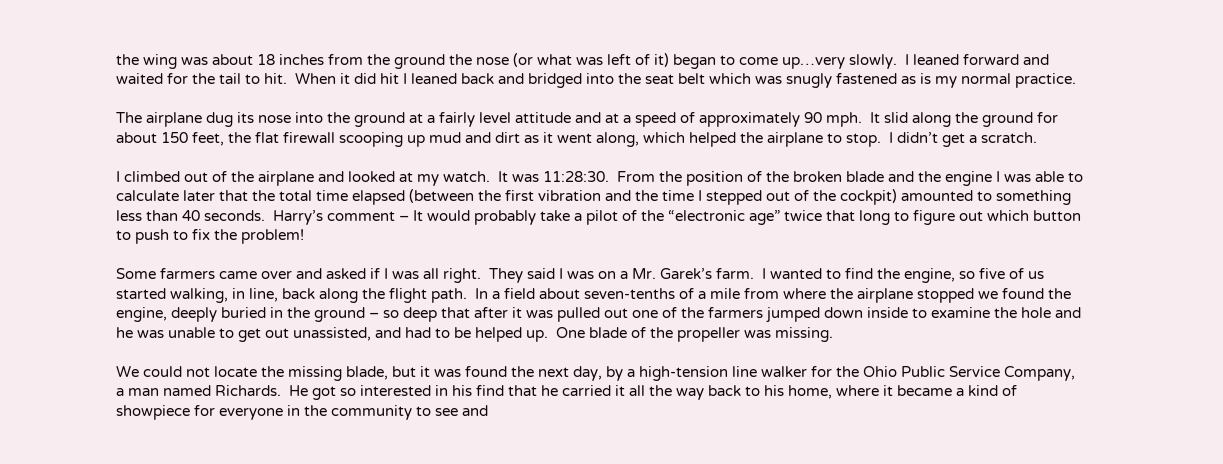the wing was about 18 inches from the ground the nose (or what was left of it) began to come up…very slowly.  I leaned forward and waited for the tail to hit.  When it did hit I leaned back and bridged into the seat belt which was snugly fastened as is my normal practice.

The airplane dug its nose into the ground at a fairly level attitude and at a speed of approximately 90 mph.  It slid along the ground for about 150 feet, the flat firewall scooping up mud and dirt as it went along, which helped the airplane to stop.  I didn’t get a scratch.

I climbed out of the airplane and looked at my watch.  It was 11:28:30.  From the position of the broken blade and the engine I was able to calculate later that the total time elapsed (between the first vibration and the time I stepped out of the cockpit) amounted to something less than 40 seconds.  Harry’s comment – It would probably take a pilot of the “electronic age” twice that long to figure out which button to push to fix the problem!

Some farmers came over and asked if I was all right.  They said I was on a Mr. Garek’s farm.  I wanted to find the engine, so five of us started walking, in line, back along the flight path.  In a field about seven-tenths of a mile from where the airplane stopped we found the engine, deeply buried in the ground – so deep that after it was pulled out one of the farmers jumped down inside to examine the hole and he was unable to get out unassisted, and had to be helped up.  One blade of the propeller was missing.

We could not locate the missing blade, but it was found the next day, by a high-tension line walker for the Ohio Public Service Company, a man named Richards.  He got so interested in his find that he carried it all the way back to his home, where it became a kind of showpiece for everyone in the community to see and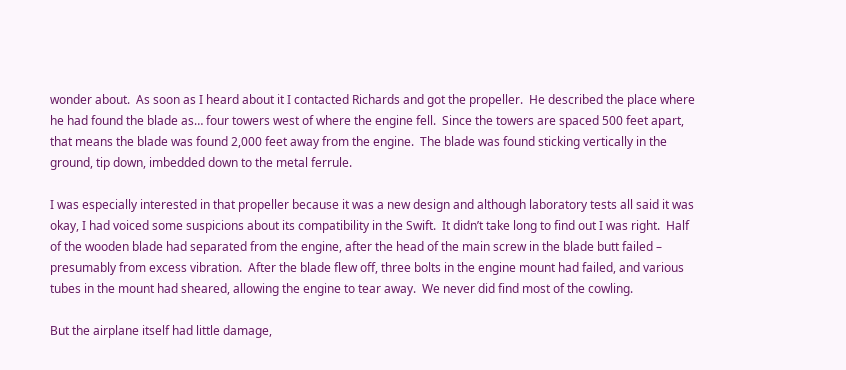wonder about.  As soon as I heard about it I contacted Richards and got the propeller.  He described the place where he had found the blade as… four towers west of where the engine fell.  Since the towers are spaced 500 feet apart, that means the blade was found 2,000 feet away from the engine.  The blade was found sticking vertically in the ground, tip down, imbedded down to the metal ferrule.

I was especially interested in that propeller because it was a new design and although laboratory tests all said it was okay, I had voiced some suspicions about its compatibility in the Swift.  It didn’t take long to find out I was right.  Half of the wooden blade had separated from the engine, after the head of the main screw in the blade butt failed – presumably from excess vibration.  After the blade flew off, three bolts in the engine mount had failed, and various tubes in the mount had sheared, allowing the engine to tear away.  We never did find most of the cowling.

But the airplane itself had little damage,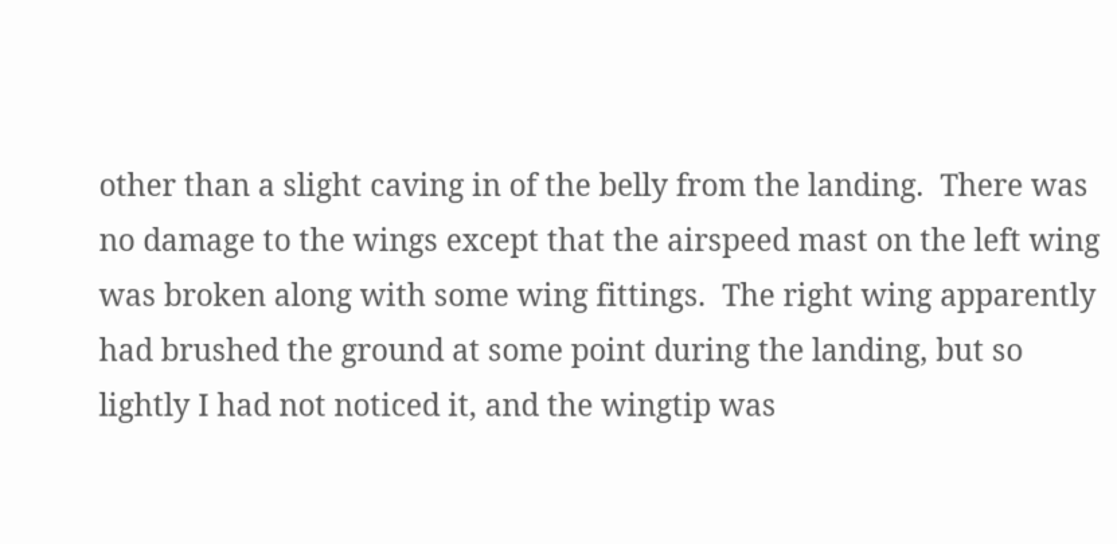other than a slight caving in of the belly from the landing.  There was no damage to the wings except that the airspeed mast on the left wing was broken along with some wing fittings.  The right wing apparently had brushed the ground at some point during the landing, but so lightly I had not noticed it, and the wingtip was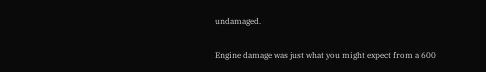undamaged.

Engine damage was just what you might expect from a 600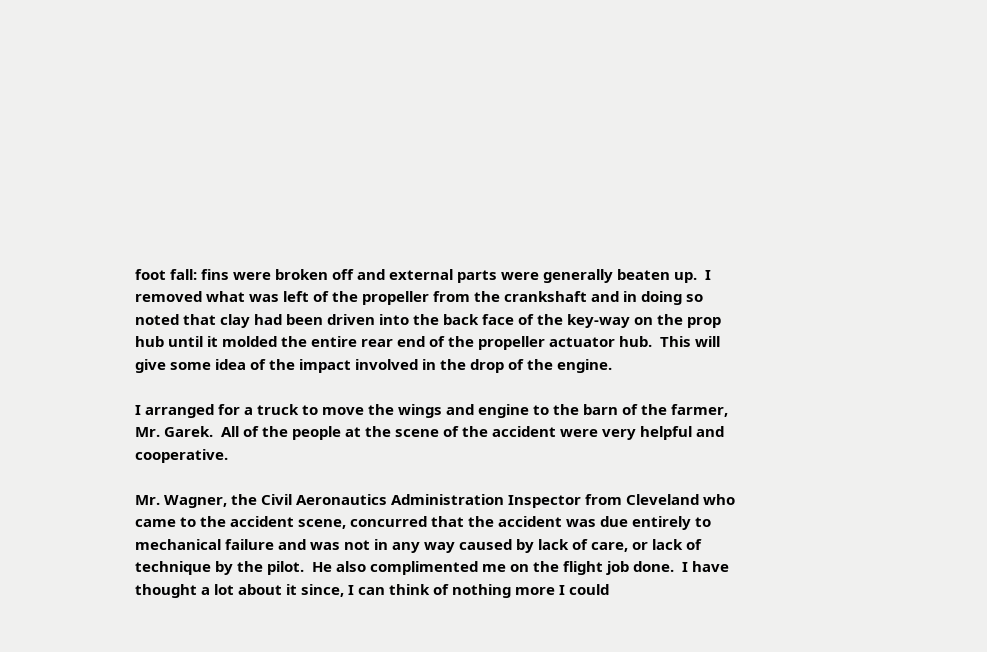foot fall: fins were broken off and external parts were generally beaten up.  I removed what was left of the propeller from the crankshaft and in doing so noted that clay had been driven into the back face of the key-way on the prop hub until it molded the entire rear end of the propeller actuator hub.  This will give some idea of the impact involved in the drop of the engine.

I arranged for a truck to move the wings and engine to the barn of the farmer, Mr. Garek.  All of the people at the scene of the accident were very helpful and cooperative.

Mr. Wagner, the Civil Aeronautics Administration Inspector from Cleveland who came to the accident scene, concurred that the accident was due entirely to mechanical failure and was not in any way caused by lack of care, or lack of technique by the pilot.  He also complimented me on the flight job done.  I have thought a lot about it since, I can think of nothing more I could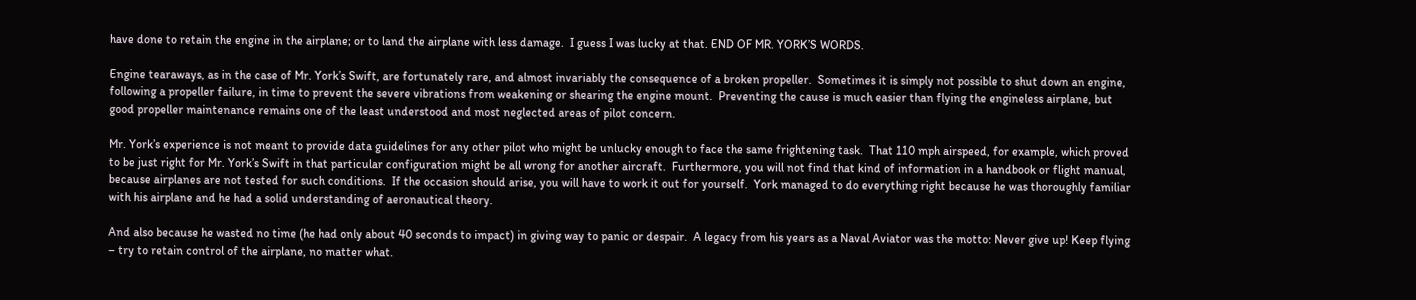have done to retain the engine in the airplane; or to land the airplane with less damage.  I guess I was lucky at that. END OF MR. YORK’S WORDS.

Engine tearaways, as in the case of Mr. York’s Swift, are fortunately rare, and almost invariably the consequence of a broken propeller.  Sometimes it is simply not possible to shut down an engine, following a propeller failure, in time to prevent the severe vibrations from weakening or shearing the engine mount.  Preventing the cause is much easier than flying the engineless airplane, but good propeller maintenance remains one of the least understood and most neglected areas of pilot concern.

Mr. York’s experience is not meant to provide data guidelines for any other pilot who might be unlucky enough to face the same frightening task.  That 110 mph airspeed, for example, which proved to be just right for Mr. York’s Swift in that particular configuration might be all wrong for another aircraft.  Furthermore, you will not find that kind of information in a handbook or flight manual, because airplanes are not tested for such conditions.  If the occasion should arise, you will have to work it out for yourself.  York managed to do everything right because he was thoroughly familiar with his airplane and he had a solid understanding of aeronautical theory.

And also because he wasted no time (he had only about 40 seconds to impact) in giving way to panic or despair.  A legacy from his years as a Naval Aviator was the motto: Never give up! Keep flying – try to retain control of the airplane, no matter what.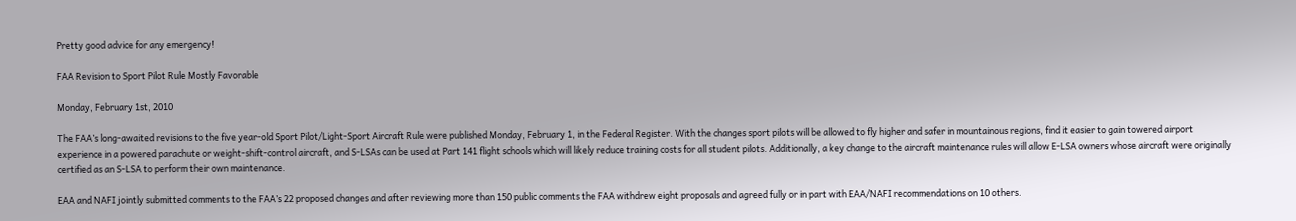Pretty good advice for any emergency!

FAA Revision to Sport Pilot Rule Mostly Favorable

Monday, February 1st, 2010

The FAA’s long-awaited revisions to the five year-old Sport Pilot/Light-Sport Aircraft Rule were published Monday, February 1, in the Federal Register. With the changes sport pilots will be allowed to fly higher and safer in mountainous regions, find it easier to gain towered airport experience in a powered parachute or weight-shift-control aircraft, and S-LSAs can be used at Part 141 flight schools which will likely reduce training costs for all student pilots. Additionally, a key change to the aircraft maintenance rules will allow E-LSA owners whose aircraft were originally certified as an S-LSA to perform their own maintenance.

EAA and NAFI jointly submitted comments to the FAA’s 22 proposed changes and after reviewing more than 150 public comments the FAA withdrew eight proposals and agreed fully or in part with EAA/NAFI recommendations on 10 others.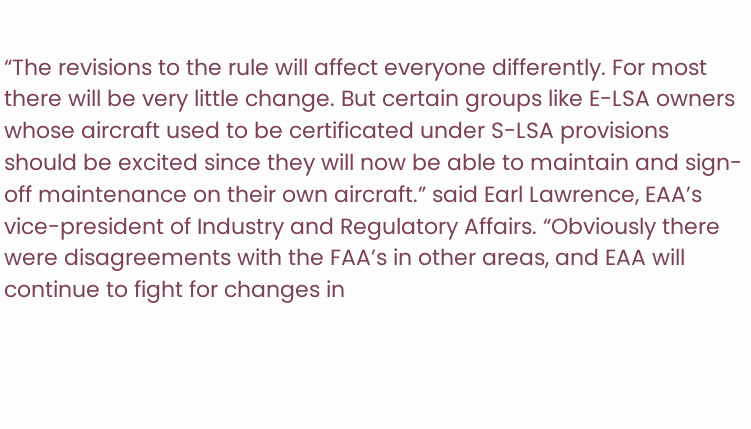“The revisions to the rule will affect everyone differently. For most there will be very little change. But certain groups like E-LSA owners whose aircraft used to be certificated under S-LSA provisions should be excited since they will now be able to maintain and sign-off maintenance on their own aircraft.” said Earl Lawrence, EAA’s vice-president of Industry and Regulatory Affairs. “Obviously there were disagreements with the FAA’s in other areas, and EAA will continue to fight for changes in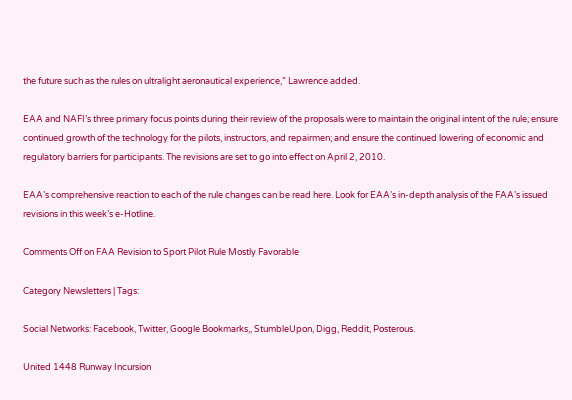the future such as the rules on ultralight aeronautical experience,” Lawrence added.

EAA and NAFI’s three primary focus points during their review of the proposals were to maintain the original intent of the rule; ensure continued growth of the technology for the pilots, instructors, and repairmen; and ensure the continued lowering of economic and regulatory barriers for participants. The revisions are set to go into effect on April 2, 2010.

EAA’s comprehensive reaction to each of the rule changes can be read here. Look for EAA’s in-depth analysis of the FAA’s issued revisions in this week’s e-Hotline.

Comments Off on FAA Revision to Sport Pilot Rule Mostly Favorable

Category Newsletters | Tags:

Social Networks: Facebook, Twitter, Google Bookmarks,, StumbleUpon, Digg, Reddit, Posterous.

United 1448 Runway Incursion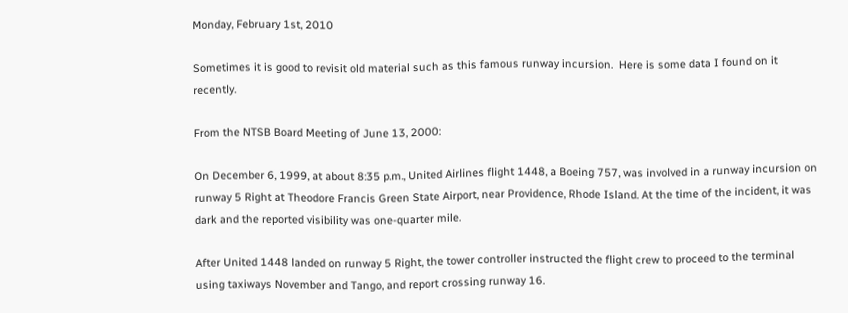Monday, February 1st, 2010

Sometimes it is good to revisit old material such as this famous runway incursion.  Here is some data I found on it recently.

From the NTSB Board Meeting of June 13, 2000:

On December 6, 1999, at about 8:35 p.m., United Airlines flight 1448, a Boeing 757, was involved in a runway incursion on runway 5 Right at Theodore Francis Green State Airport, near Providence, Rhode Island. At the time of the incident, it was dark and the reported visibility was one-quarter mile.

After United 1448 landed on runway 5 Right, the tower controller instructed the flight crew to proceed to the terminal using taxiways November and Tango, and report crossing runway 16.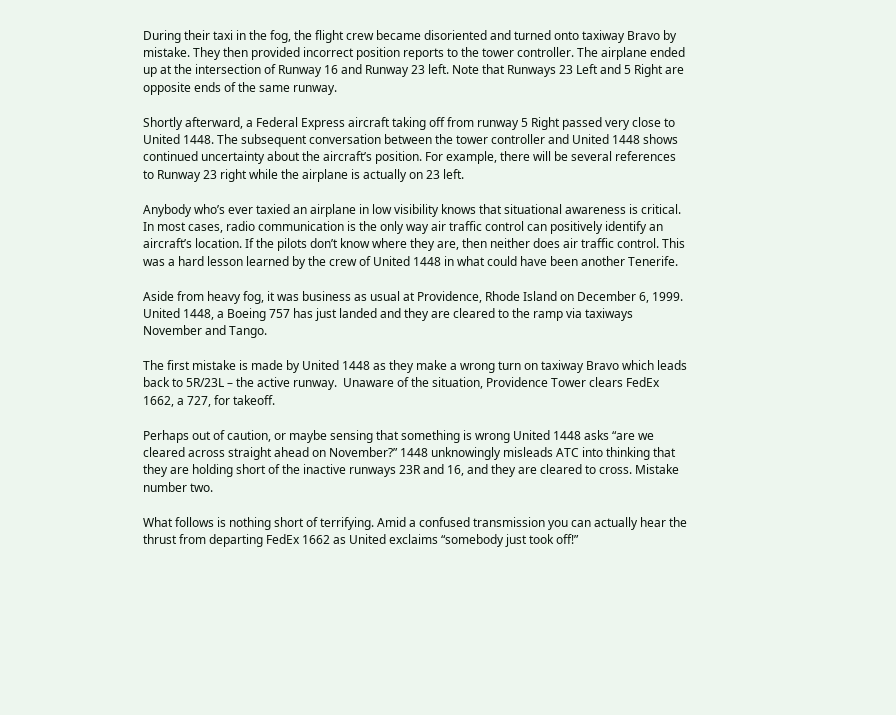During their taxi in the fog, the flight crew became disoriented and turned onto taxiway Bravo by mistake. They then provided incorrect position reports to the tower controller. The airplane ended up at the intersection of Runway 16 and Runway 23 left. Note that Runways 23 Left and 5 Right are opposite ends of the same runway.

Shortly afterward, a Federal Express aircraft taking off from runway 5 Right passed very close to United 1448. The subsequent conversation between the tower controller and United 1448 shows continued uncertainty about the aircraft’s position. For example, there will be several references to Runway 23 right while the airplane is actually on 23 left.

Anybody who’s ever taxied an airplane in low visibility knows that situational awareness is critical. In most cases, radio communication is the only way air traffic control can positively identify an aircraft’s location. If the pilots don’t know where they are, then neither does air traffic control. This was a hard lesson learned by the crew of United 1448 in what could have been another Tenerife.

Aside from heavy fog, it was business as usual at Providence, Rhode Island on December 6, 1999. United 1448, a Boeing 757 has just landed and they are cleared to the ramp via taxiways November and Tango.

The first mistake is made by United 1448 as they make a wrong turn on taxiway Bravo which leads back to 5R/23L – the active runway.  Unaware of the situation, Providence Tower clears FedEx 1662, a 727, for takeoff.

Perhaps out of caution, or maybe sensing that something is wrong United 1448 asks “are we cleared across straight ahead on November?” 1448 unknowingly misleads ATC into thinking that they are holding short of the inactive runways 23R and 16, and they are cleared to cross. Mistake number two.

What follows is nothing short of terrifying. Amid a confused transmission you can actually hear the thrust from departing FedEx 1662 as United exclaims “somebody just took off!”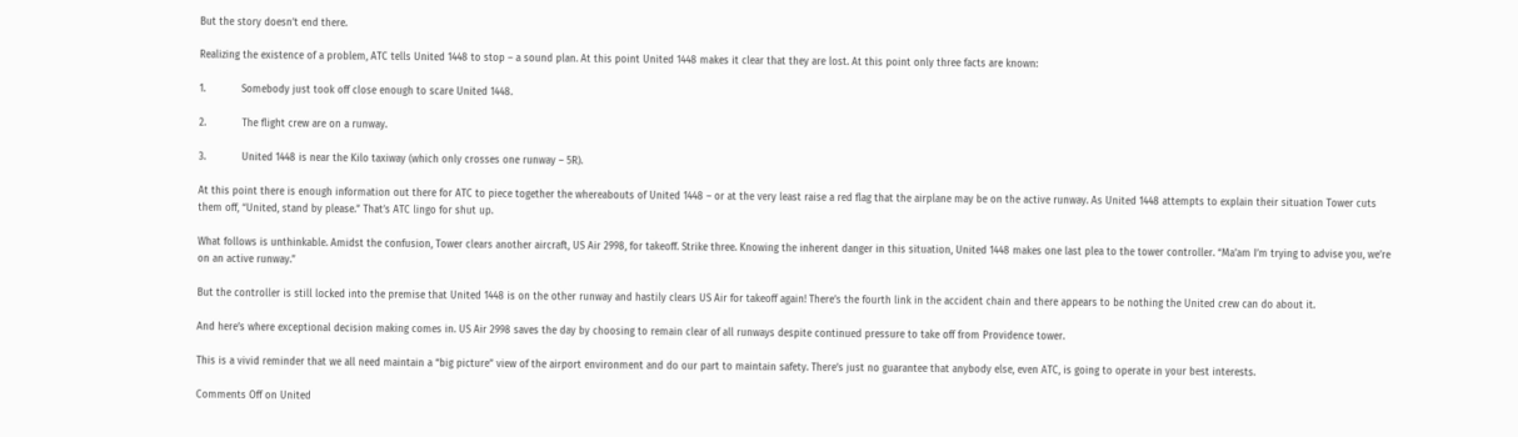But the story doesn’t end there.

Realizing the existence of a problem, ATC tells United 1448 to stop – a sound plan. At this point United 1448 makes it clear that they are lost. At this point only three facts are known:

1.            Somebody just took off close enough to scare United 1448.

2.            The flight crew are on a runway.

3.            United 1448 is near the Kilo taxiway (which only crosses one runway – 5R).

At this point there is enough information out there for ATC to piece together the whereabouts of United 1448 – or at the very least raise a red flag that the airplane may be on the active runway. As United 1448 attempts to explain their situation Tower cuts them off, “United, stand by please.” That’s ATC lingo for shut up.

What follows is unthinkable. Amidst the confusion, Tower clears another aircraft, US Air 2998, for takeoff. Strike three. Knowing the inherent danger in this situation, United 1448 makes one last plea to the tower controller. “Ma’am I’m trying to advise you, we’re on an active runway.”

But the controller is still locked into the premise that United 1448 is on the other runway and hastily clears US Air for takeoff again! There’s the fourth link in the accident chain and there appears to be nothing the United crew can do about it.

And here’s where exceptional decision making comes in. US Air 2998 saves the day by choosing to remain clear of all runways despite continued pressure to take off from Providence tower.

This is a vivid reminder that we all need maintain a “big picture” view of the airport environment and do our part to maintain safety. There’s just no guarantee that anybody else, even ATC, is going to operate in your best interests.

Comments Off on United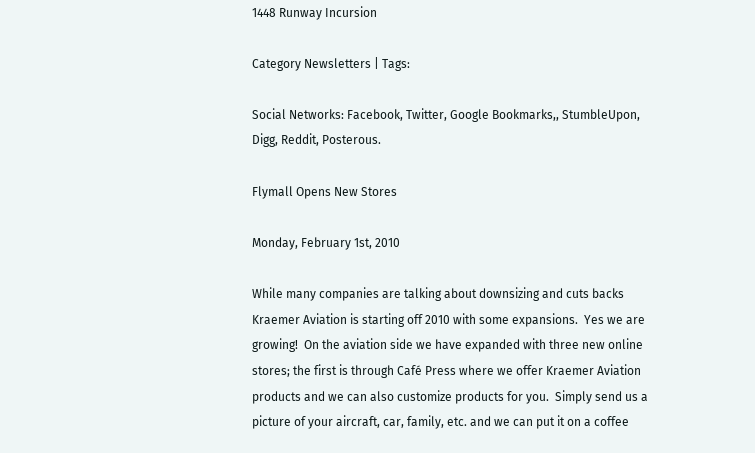1448 Runway Incursion

Category Newsletters | Tags:

Social Networks: Facebook, Twitter, Google Bookmarks,, StumbleUpon, Digg, Reddit, Posterous.

Flymall Opens New Stores

Monday, February 1st, 2010

While many companies are talking about downsizing and cuts backs Kraemer Aviation is starting off 2010 with some expansions.  Yes we are growing!  On the aviation side we have expanded with three new online stores; the first is through Café Press where we offer Kraemer Aviation products and we can also customize products for you.  Simply send us a picture of your aircraft, car, family, etc. and we can put it on a coffee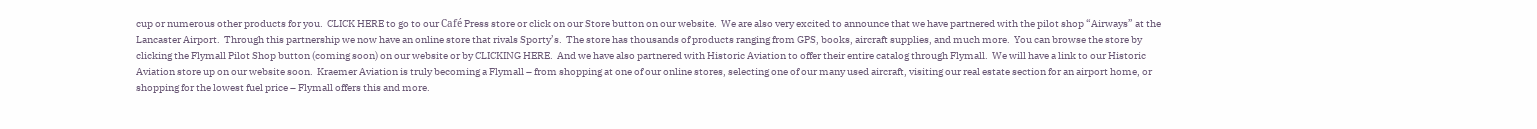cup or numerous other products for you.  CLICK HERE to go to our Café Press store or click on our Store button on our website.  We are also very excited to announce that we have partnered with the pilot shop “Airways” at the Lancaster Airport.  Through this partnership we now have an online store that rivals Sporty’s.  The store has thousands of products ranging from GPS, books, aircraft supplies, and much more.  You can browse the store by clicking the Flymall Pilot Shop button (coming soon) on our website or by CLICKING HERE.  And we have also partnered with Historic Aviation to offer their entire catalog through Flymall.  We will have a link to our Historic Aviation store up on our website soon.  Kraemer Aviation is truly becoming a Flymall – from shopping at one of our online stores, selecting one of our many used aircraft, visiting our real estate section for an airport home, or shopping for the lowest fuel price – Flymall offers this and more.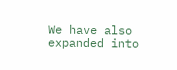We have also expanded into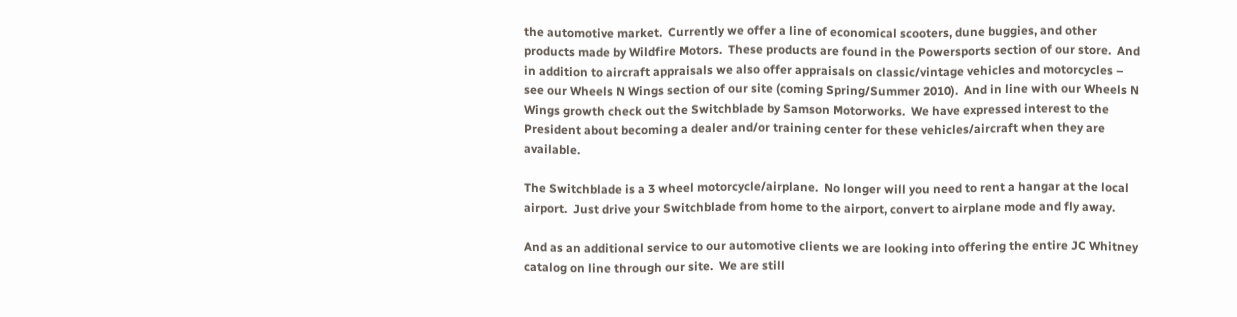the automotive market.  Currently we offer a line of economical scooters, dune buggies, and other products made by Wildfire Motors.  These products are found in the Powersports section of our store.  And in addition to aircraft appraisals we also offer appraisals on classic/vintage vehicles and motorcycles – see our Wheels N Wings section of our site (coming Spring/Summer 2010).  And in line with our Wheels N Wings growth check out the Switchblade by Samson Motorworks.  We have expressed interest to the President about becoming a dealer and/or training center for these vehicles/aircraft when they are available.

The Switchblade is a 3 wheel motorcycle/airplane.  No longer will you need to rent a hangar at the local airport.  Just drive your Switchblade from home to the airport, convert to airplane mode and fly away.

And as an additional service to our automotive clients we are looking into offering the entire JC Whitney catalog on line through our site.  We are still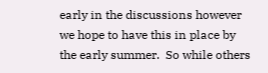early in the discussions however we hope to have this in place by the early summer.  So while others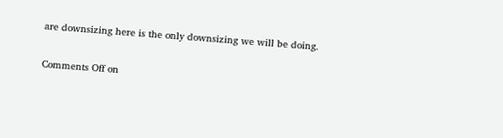are downsizing here is the only downsizing we will be doing.

Comments Off on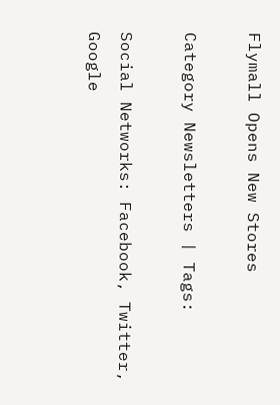Flymall Opens New Stores

Category Newsletters | Tags:

Social Networks: Facebook, Twitter, Google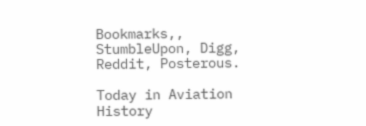Bookmarks,, StumbleUpon, Digg, Reddit, Posterous.

Today in Aviation History